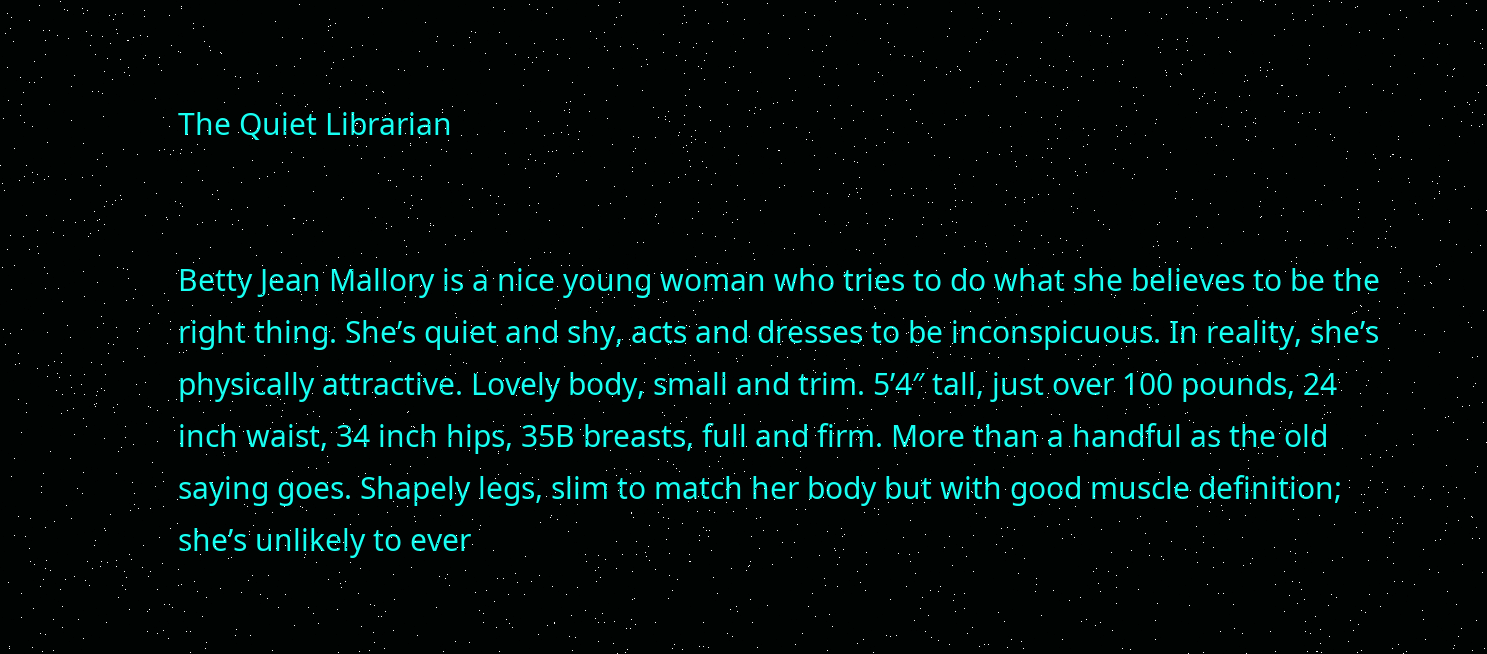The Quiet Librarian


Betty Jean Mallory is a nice young woman who tries to do what she believes to be the right thing. She’s quiet and shy, acts and dresses to be inconspicuous. In reality, she’s physically attractive. Lovely body, small and trim. 5’4″ tall, just over 100 pounds, 24 inch waist, 34 inch hips, 35B breasts, full and firm. More than a handful as the old saying goes. Shapely legs, slim to match her body but with good muscle definition; she’s unlikely to ever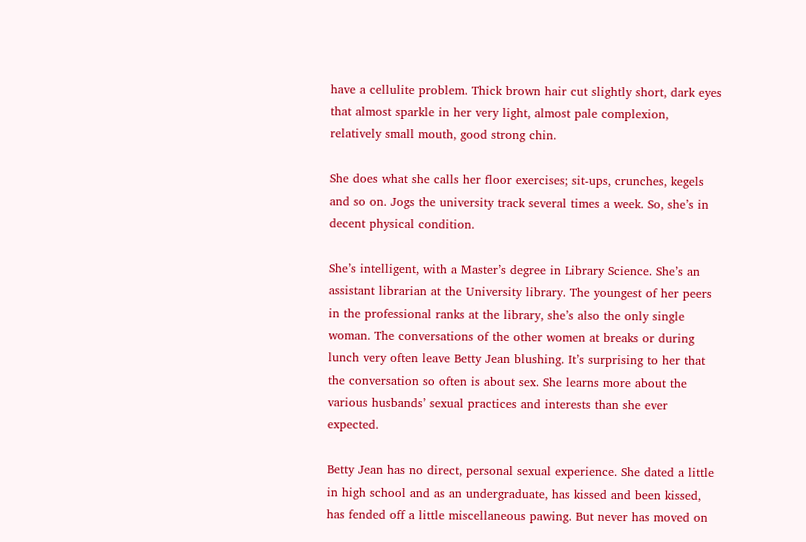have a cellulite problem. Thick brown hair cut slightly short, dark eyes that almost sparkle in her very light, almost pale complexion, relatively small mouth, good strong chin.

She does what she calls her floor exercises; sit-ups, crunches, kegels and so on. Jogs the university track several times a week. So, she’s in decent physical condition.

She’s intelligent, with a Master’s degree in Library Science. She’s an assistant librarian at the University library. The youngest of her peers in the professional ranks at the library, she’s also the only single woman. The conversations of the other women at breaks or during lunch very often leave Betty Jean blushing. It’s surprising to her that the conversation so often is about sex. She learns more about the various husbands’ sexual practices and interests than she ever expected.

Betty Jean has no direct, personal sexual experience. She dated a little in high school and as an undergraduate, has kissed and been kissed, has fended off a little miscellaneous pawing. But never has moved on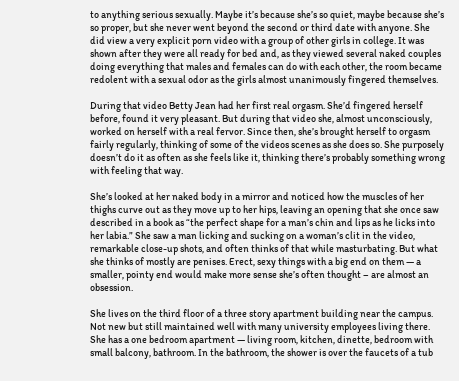to anything serious sexually. Maybe it’s because she’s so quiet, maybe because she’s so proper, but she never went beyond the second or third date with anyone. She did view a very explicit porn video with a group of other girls in college. It was shown after they were all ready for bed and, as they viewed several naked couples doing everything that males and females can do with each other, the room became redolent with a sexual odor as the girls almost unanimously fingered themselves.

During that video Betty Jean had her first real orgasm. She’d fingered herself before, found it very pleasant. But during that video she, almost unconsciously, worked on herself with a real fervor. Since then, she’s brought herself to orgasm fairly regularly, thinking of some of the videos scenes as she does so. She purposely doesn’t do it as often as she feels like it, thinking there’s probably something wrong with feeling that way.

She’s looked at her naked body in a mirror and noticed how the muscles of her thighs curve out as they move up to her hips, leaving an opening that she once saw described in a book as “the perfect shape for a man’s chin and lips as he licks into her labia.” She saw a man licking and sucking on a woman’s clit in the video, remarkable close-up shots, and often thinks of that while masturbating. But what she thinks of mostly are penises. Erect, sexy things with a big end on them — a smaller, pointy end would make more sense she’s often thought – are almost an obsession.

She lives on the third floor of a three story apartment building near the campus. Not new but still maintained well with many university employees living there. She has a one bedroom apartment — living room, kitchen, dinette, bedroom with small balcony, bathroom. In the bathroom, the shower is over the faucets of a tub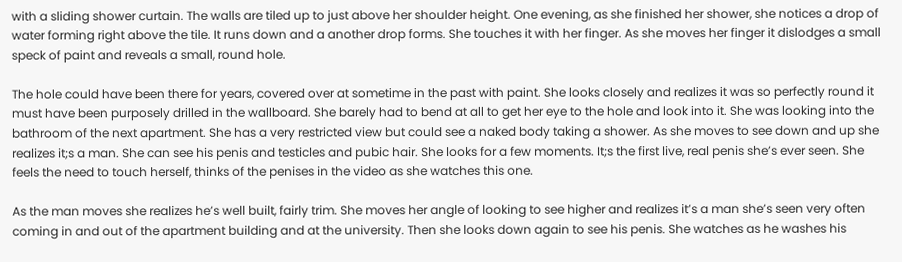with a sliding shower curtain. The walls are tiled up to just above her shoulder height. One evening, as she finished her shower, she notices a drop of water forming right above the tile. It runs down and a another drop forms. She touches it with her finger. As she moves her finger it dislodges a small speck of paint and reveals a small, round hole.

The hole could have been there for years, covered over at sometime in the past with paint. She looks closely and realizes it was so perfectly round it must have been purposely drilled in the wallboard. She barely had to bend at all to get her eye to the hole and look into it. She was looking into the bathroom of the next apartment. She has a very restricted view but could see a naked body taking a shower. As she moves to see down and up she realizes it;s a man. She can see his penis and testicles and pubic hair. She looks for a few moments. It;s the first live, real penis she’s ever seen. She feels the need to touch herself, thinks of the penises in the video as she watches this one.

As the man moves she realizes he’s well built, fairly trim. She moves her angle of looking to see higher and realizes it’s a man she’s seen very often coming in and out of the apartment building and at the university. Then she looks down again to see his penis. She watches as he washes his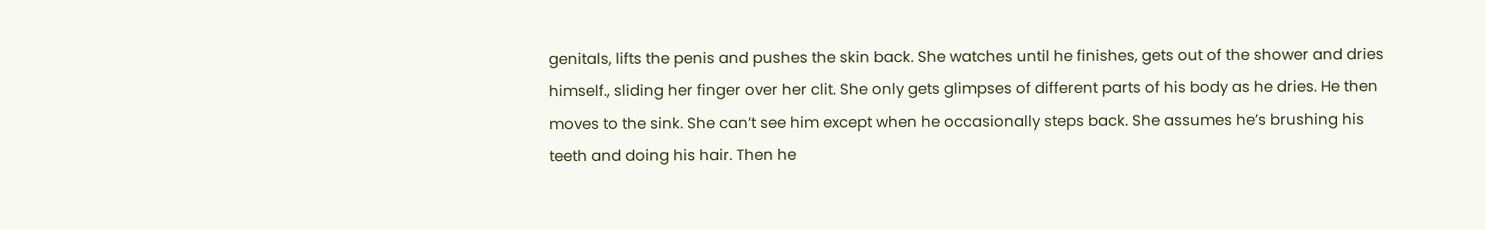genitals, lifts the penis and pushes the skin back. She watches until he finishes, gets out of the shower and dries himself., sliding her finger over her clit. She only gets glimpses of different parts of his body as he dries. He then moves to the sink. She can’t see him except when he occasionally steps back. She assumes he’s brushing his teeth and doing his hair. Then he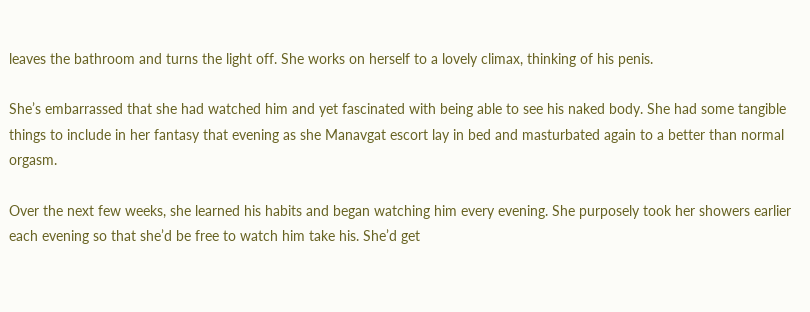leaves the bathroom and turns the light off. She works on herself to a lovely climax, thinking of his penis.

She’s embarrassed that she had watched him and yet fascinated with being able to see his naked body. She had some tangible things to include in her fantasy that evening as she Manavgat escort lay in bed and masturbated again to a better than normal orgasm.

Over the next few weeks, she learned his habits and began watching him every evening. She purposely took her showers earlier each evening so that she’d be free to watch him take his. She’d get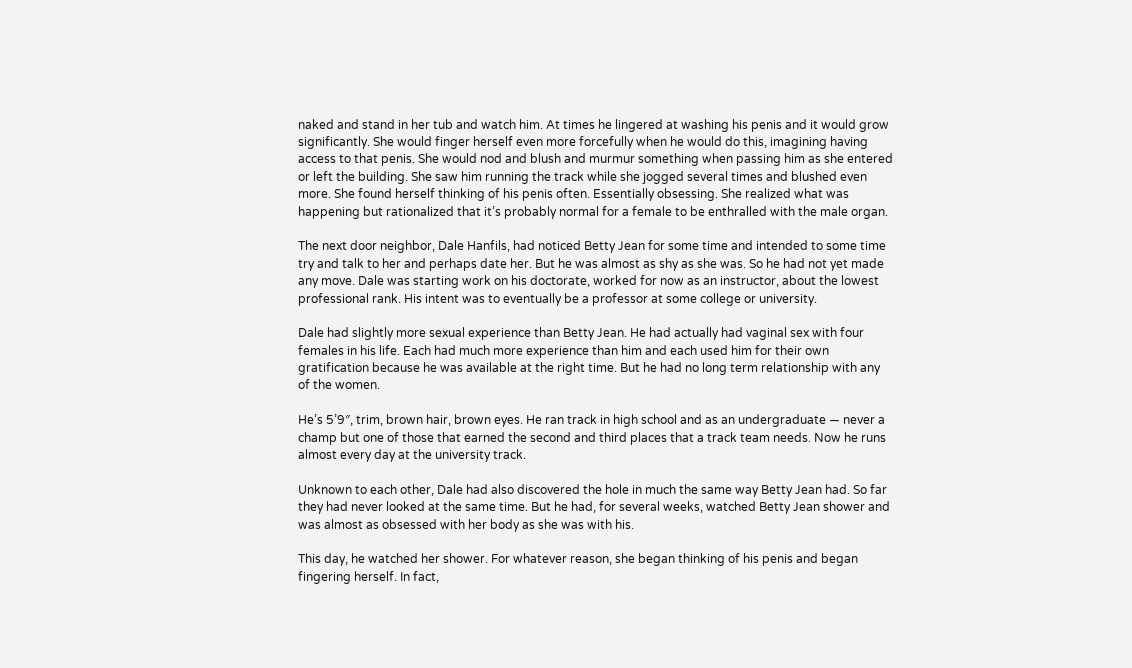naked and stand in her tub and watch him. At times he lingered at washing his penis and it would grow significantly. She would finger herself even more forcefully when he would do this, imagining having access to that penis. She would nod and blush and murmur something when passing him as she entered or left the building. She saw him running the track while she jogged several times and blushed even more. She found herself thinking of his penis often. Essentially obsessing. She realized what was happening but rationalized that it’s probably normal for a female to be enthralled with the male organ.

The next door neighbor, Dale Hanfils, had noticed Betty Jean for some time and intended to some time try and talk to her and perhaps date her. But he was almost as shy as she was. So he had not yet made any move. Dale was starting work on his doctorate, worked for now as an instructor, about the lowest professional rank. His intent was to eventually be a professor at some college or university.

Dale had slightly more sexual experience than Betty Jean. He had actually had vaginal sex with four females in his life. Each had much more experience than him and each used him for their own gratification because he was available at the right time. But he had no long term relationship with any of the women.

He’s 5’9″, trim, brown hair, brown eyes. He ran track in high school and as an undergraduate — never a champ but one of those that earned the second and third places that a track team needs. Now he runs almost every day at the university track.

Unknown to each other, Dale had also discovered the hole in much the same way Betty Jean had. So far they had never looked at the same time. But he had, for several weeks, watched Betty Jean shower and was almost as obsessed with her body as she was with his.

This day, he watched her shower. For whatever reason, she began thinking of his penis and began fingering herself. In fact,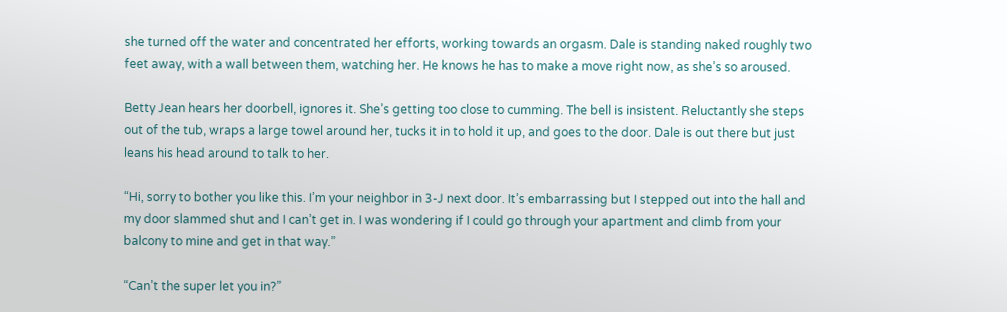she turned off the water and concentrated her efforts, working towards an orgasm. Dale is standing naked roughly two feet away, with a wall between them, watching her. He knows he has to make a move right now, as she’s so aroused.

Betty Jean hears her doorbell, ignores it. She’s getting too close to cumming. The bell is insistent. Reluctantly she steps out of the tub, wraps a large towel around her, tucks it in to hold it up, and goes to the door. Dale is out there but just leans his head around to talk to her.

“Hi, sorry to bother you like this. I’m your neighbor in 3-J next door. It’s embarrassing but I stepped out into the hall and my door slammed shut and I can’t get in. I was wondering if I could go through your apartment and climb from your balcony to mine and get in that way.”

“Can’t the super let you in?”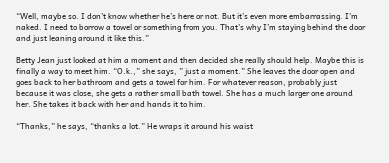“Well, maybe so. I don’t know whether he’s here or not. But it’s even more embarrassing. I’m naked. I need to borrow a towel or something from you. That’s why I’m staying behind the door and just leaning around it like this.”

Betty Jean just looked at him a moment and then decided she really should help. Maybe this is finally a way to meet him. “O.k.,” she says, ” just a moment.” She leaves the door open and goes back to her bathroom and gets a towel for him. For whatever reason, probably just because it was close, she gets a rather small bath towel. She has a much larger one around her. She takes it back with her and hands it to him.

“Thanks,” he says, “thanks a lot.” He wraps it around his waist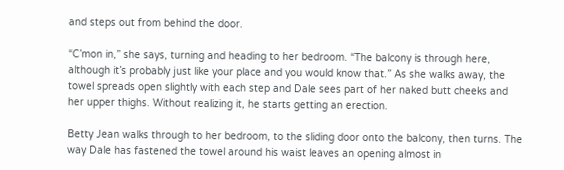and steps out from behind the door.

“C’mon in,” she says, turning and heading to her bedroom. “The balcony is through here, although it’s probably just like your place and you would know that.” As she walks away, the towel spreads open slightly with each step and Dale sees part of her naked butt cheeks and her upper thighs. Without realizing it, he starts getting an erection.

Betty Jean walks through to her bedroom, to the sliding door onto the balcony, then turns. The way Dale has fastened the towel around his waist leaves an opening almost in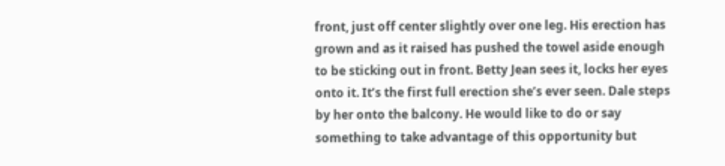front, just off center slightly over one leg. His erection has grown and as it raised has pushed the towel aside enough to be sticking out in front. Betty Jean sees it, locks her eyes onto it. It’s the first full erection she’s ever seen. Dale steps by her onto the balcony. He would like to do or say something to take advantage of this opportunity but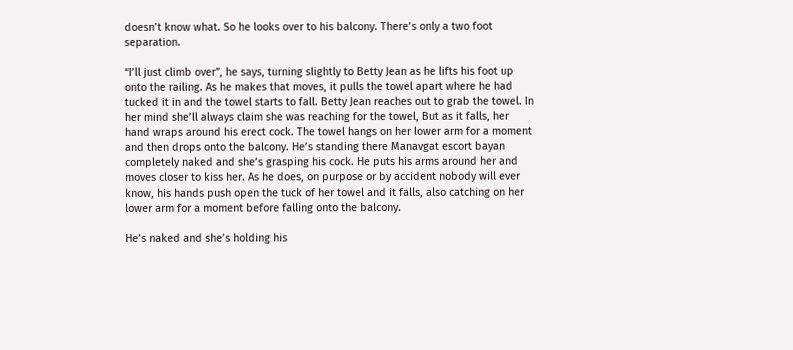doesn’t know what. So he looks over to his balcony. There’s only a two foot separation.

“I’ll just climb over”, he says, turning slightly to Betty Jean as he lifts his foot up onto the railing. As he makes that moves, it pulls the towel apart where he had tucked it in and the towel starts to fall. Betty Jean reaches out to grab the towel. In her mind she’ll always claim she was reaching for the towel, But as it falls, her hand wraps around his erect cock. The towel hangs on her lower arm for a moment and then drops onto the balcony. He’s standing there Manavgat escort bayan completely naked and she’s grasping his cock. He puts his arms around her and moves closer to kiss her. As he does, on purpose or by accident nobody will ever know, his hands push open the tuck of her towel and it falls, also catching on her lower arm for a moment before falling onto the balcony.

He’s naked and she’s holding his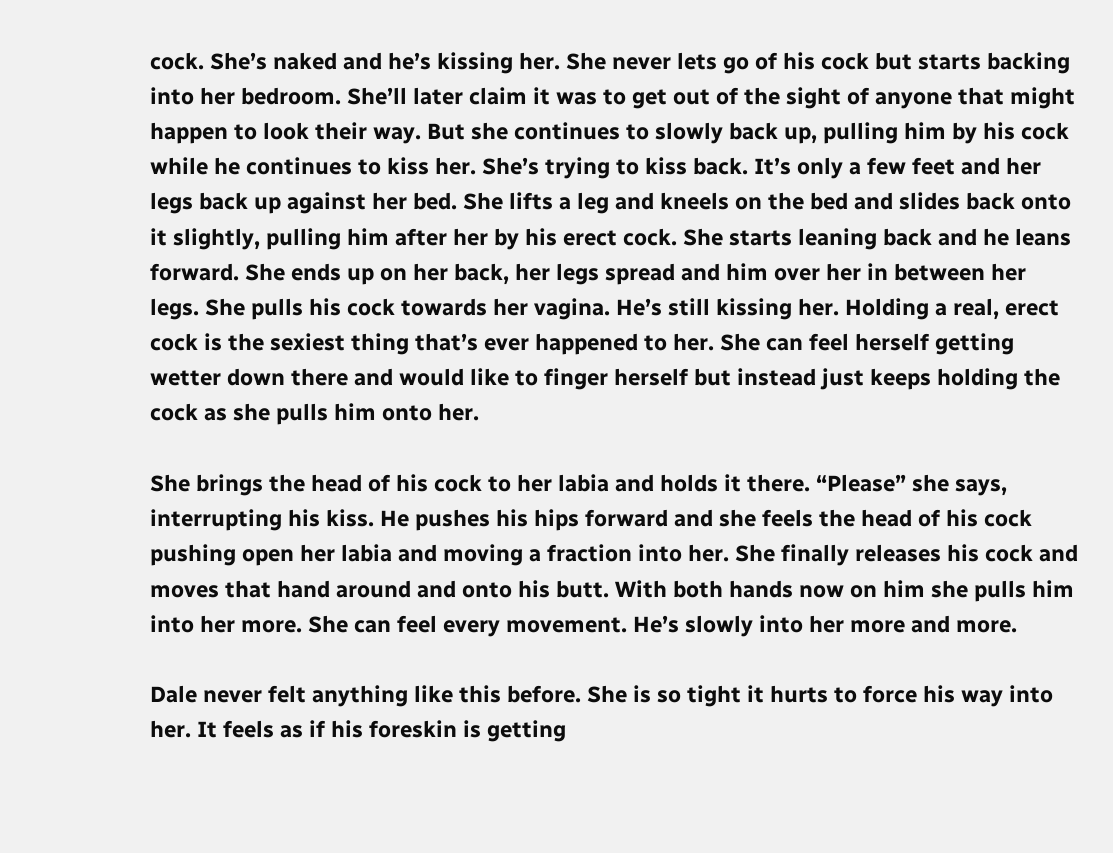cock. She’s naked and he’s kissing her. She never lets go of his cock but starts backing into her bedroom. She’ll later claim it was to get out of the sight of anyone that might happen to look their way. But she continues to slowly back up, pulling him by his cock while he continues to kiss her. She’s trying to kiss back. It’s only a few feet and her legs back up against her bed. She lifts a leg and kneels on the bed and slides back onto it slightly, pulling him after her by his erect cock. She starts leaning back and he leans forward. She ends up on her back, her legs spread and him over her in between her legs. She pulls his cock towards her vagina. He’s still kissing her. Holding a real, erect cock is the sexiest thing that’s ever happened to her. She can feel herself getting wetter down there and would like to finger herself but instead just keeps holding the cock as she pulls him onto her.

She brings the head of his cock to her labia and holds it there. “Please” she says, interrupting his kiss. He pushes his hips forward and she feels the head of his cock pushing open her labia and moving a fraction into her. She finally releases his cock and moves that hand around and onto his butt. With both hands now on him she pulls him into her more. She can feel every movement. He’s slowly into her more and more.

Dale never felt anything like this before. She is so tight it hurts to force his way into her. It feels as if his foreskin is getting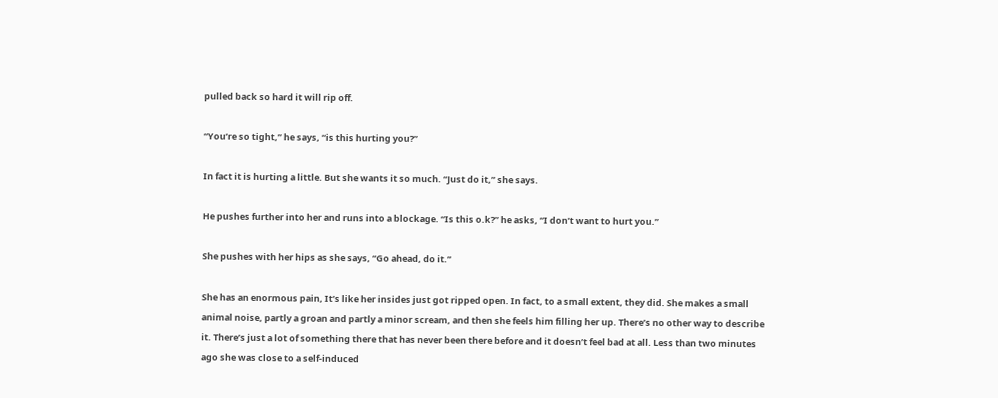pulled back so hard it will rip off.

“You’re so tight,” he says, “is this hurting you?”

In fact it is hurting a little. But she wants it so much. “Just do it,” she says.

He pushes further into her and runs into a blockage. “Is this o.k?” he asks, “I don’t want to hurt you.”

She pushes with her hips as she says, “Go ahead, do it.”

She has an enormous pain, It’s like her insides just got ripped open. In fact, to a small extent, they did. She makes a small animal noise, partly a groan and partly a minor scream, and then she feels him filling her up. There’s no other way to describe it. There’s just a lot of something there that has never been there before and it doesn’t feel bad at all. Less than two minutes ago she was close to a self-induced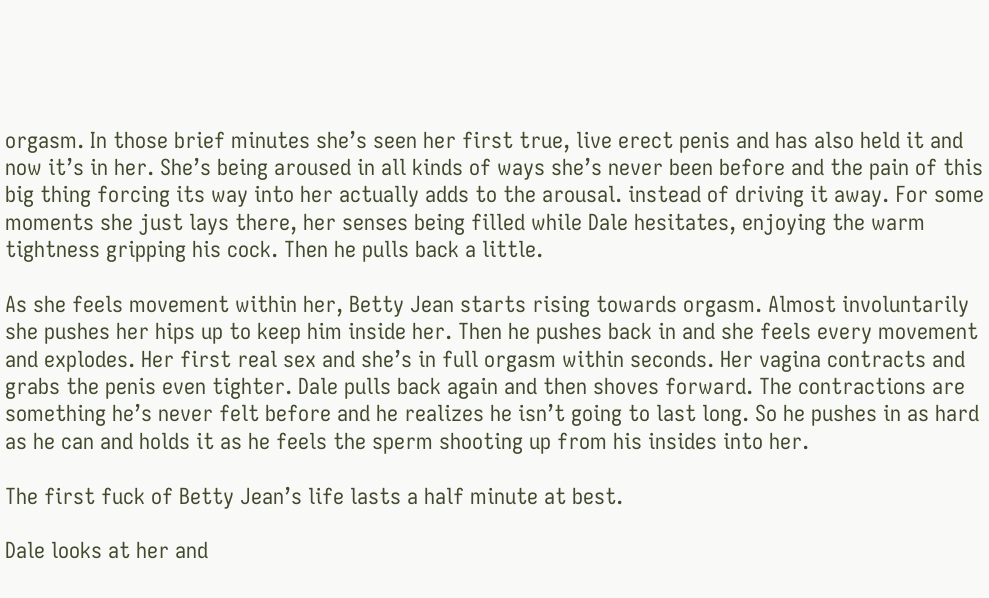orgasm. In those brief minutes she’s seen her first true, live erect penis and has also held it and now it’s in her. She’s being aroused in all kinds of ways she’s never been before and the pain of this big thing forcing its way into her actually adds to the arousal. instead of driving it away. For some moments she just lays there, her senses being filled while Dale hesitates, enjoying the warm tightness gripping his cock. Then he pulls back a little.

As she feels movement within her, Betty Jean starts rising towards orgasm. Almost involuntarily she pushes her hips up to keep him inside her. Then he pushes back in and she feels every movement and explodes. Her first real sex and she’s in full orgasm within seconds. Her vagina contracts and grabs the penis even tighter. Dale pulls back again and then shoves forward. The contractions are something he’s never felt before and he realizes he isn’t going to last long. So he pushes in as hard as he can and holds it as he feels the sperm shooting up from his insides into her.

The first fuck of Betty Jean’s life lasts a half minute at best.

Dale looks at her and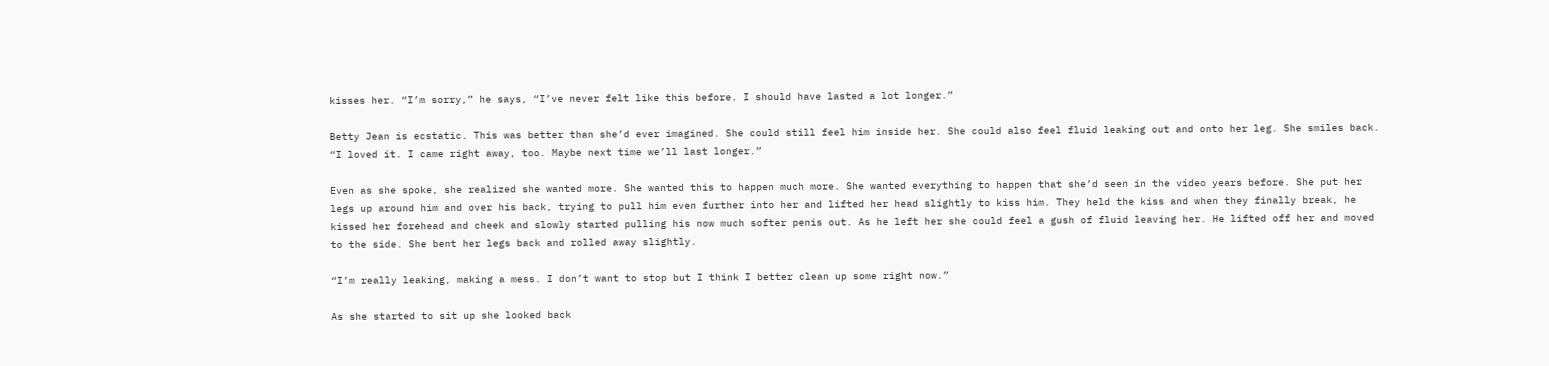kisses her. “I’m sorry,” he says, “I’ve never felt like this before. I should have lasted a lot longer.”

Betty Jean is ecstatic. This was better than she’d ever imagined. She could still feel him inside her. She could also feel fluid leaking out and onto her leg. She smiles back. “I loved it. I came right away, too. Maybe next time we’ll last longer.”

Even as she spoke, she realized she wanted more. She wanted this to happen much more. She wanted everything to happen that she’d seen in the video years before. She put her legs up around him and over his back, trying to pull him even further into her and lifted her head slightly to kiss him. They held the kiss and when they finally break, he kissed her forehead and cheek and slowly started pulling his now much softer penis out. As he left her she could feel a gush of fluid leaving her. He lifted off her and moved to the side. She bent her legs back and rolled away slightly.

“I’m really leaking, making a mess. I don’t want to stop but I think I better clean up some right now.”

As she started to sit up she looked back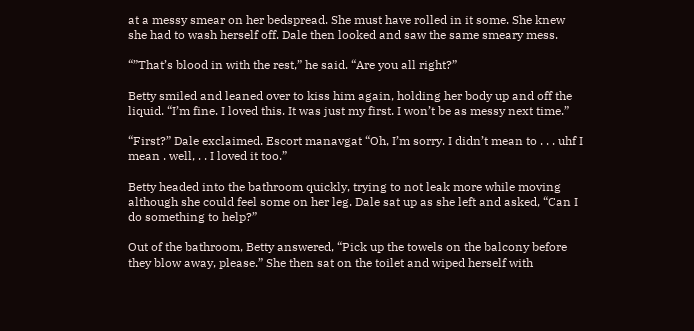at a messy smear on her bedspread. She must have rolled in it some. She knew she had to wash herself off. Dale then looked and saw the same smeary mess.

“”That’s blood in with the rest,” he said. “Are you all right?”

Betty smiled and leaned over to kiss him again, holding her body up and off the liquid. “I’m fine. I loved this. It was just my first. I won’t be as messy next time.”

“First?” Dale exclaimed. Escort manavgat “Oh, I’m sorry. I didn’t mean to . . . uhf I mean . well, . . I loved it too.”

Betty headed into the bathroom quickly, trying to not leak more while moving although she could feel some on her leg. Dale sat up as she left and asked, “Can I do something to help?”

Out of the bathroom, Betty answered, “Pick up the towels on the balcony before they blow away, please.” She then sat on the toilet and wiped herself with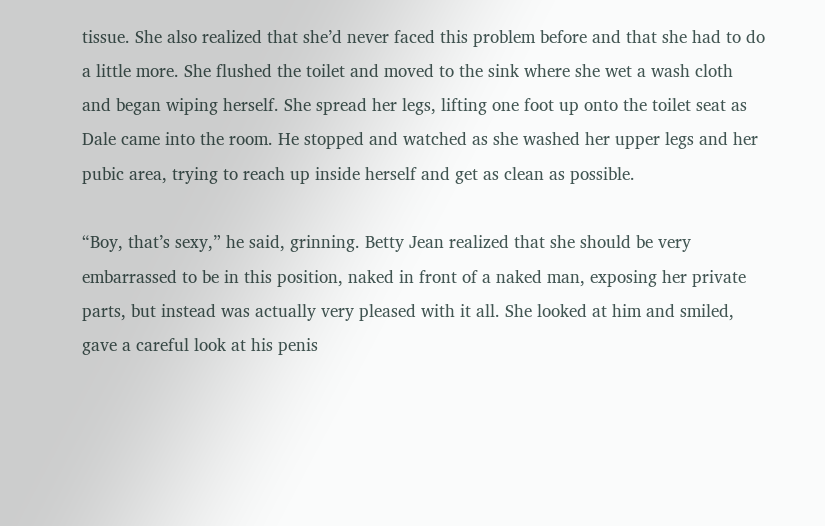tissue. She also realized that she’d never faced this problem before and that she had to do a little more. She flushed the toilet and moved to the sink where she wet a wash cloth and began wiping herself. She spread her legs, lifting one foot up onto the toilet seat as Dale came into the room. He stopped and watched as she washed her upper legs and her pubic area, trying to reach up inside herself and get as clean as possible.

“Boy, that’s sexy,” he said, grinning. Betty Jean realized that she should be very embarrassed to be in this position, naked in front of a naked man, exposing her private parts, but instead was actually very pleased with it all. She looked at him and smiled, gave a careful look at his penis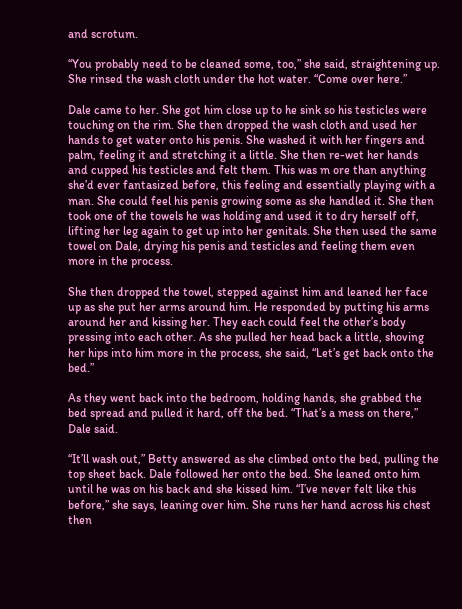and scrotum.

“You probably need to be cleaned some, too,” she said, straightening up. She rinsed the wash cloth under the hot water. “Come over here.”

Dale came to her. She got him close up to he sink so his testicles were touching on the rim. She then dropped the wash cloth and used her hands to get water onto his penis. She washed it with her fingers and palm, feeling it and stretching it a little. She then re-wet her hands and cupped his testicles and felt them. This was m ore than anything she’d ever fantasized before, this feeling and essentially playing with a man. She could feel his penis growing some as she handled it. She then took one of the towels he was holding and used it to dry herself off, lifting her leg again to get up into her genitals. She then used the same towel on Dale, drying his penis and testicles and feeling them even more in the process.

She then dropped the towel, stepped against him and leaned her face up as she put her arms around him. He responded by putting his arms around her and kissing her. They each could feel the other’s body pressing into each other. As she pulled her head back a little, shoving her hips into him more in the process, she said, “Let’s get back onto the bed.”

As they went back into the bedroom, holding hands, she grabbed the bed spread and pulled it hard, off the bed. “That’s a mess on there,” Dale said.

“It’ll wash out,” Betty answered as she climbed onto the bed, pulling the top sheet back. Dale followed her onto the bed. She leaned onto him until he was on his back and she kissed him. “I’ve never felt like this before,” she says, leaning over him. She runs her hand across his chest then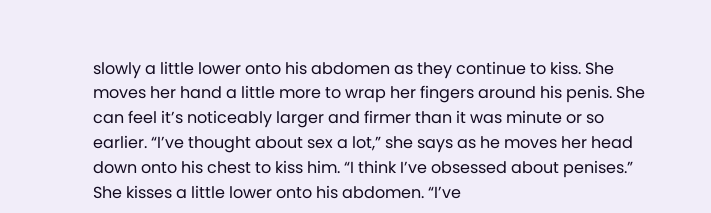slowly a little lower onto his abdomen as they continue to kiss. She moves her hand a little more to wrap her fingers around his penis. She can feel it’s noticeably larger and firmer than it was minute or so earlier. “I’ve thought about sex a lot,” she says as he moves her head down onto his chest to kiss him. “I think I’ve obsessed about penises.” She kisses a little lower onto his abdomen. “I’ve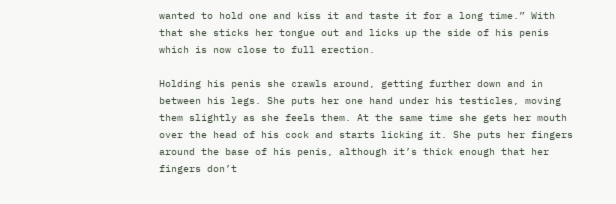wanted to hold one and kiss it and taste it for a long time.” With that she sticks her tongue out and licks up the side of his penis which is now close to full erection.

Holding his penis she crawls around, getting further down and in between his legs. She puts her one hand under his testicles, moving them slightly as she feels them. At the same time she gets her mouth over the head of his cock and starts licking it. She puts her fingers around the base of his penis, although it’s thick enough that her fingers don’t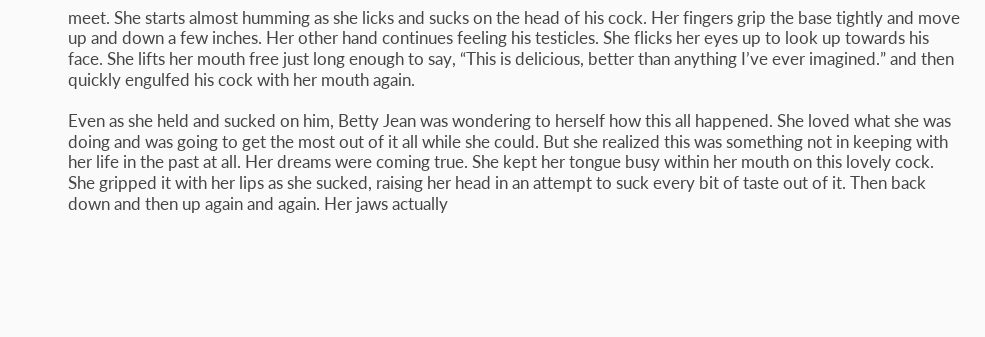meet. She starts almost humming as she licks and sucks on the head of his cock. Her fingers grip the base tightly and move up and down a few inches. Her other hand continues feeling his testicles. She flicks her eyes up to look up towards his face. She lifts her mouth free just long enough to say, “This is delicious, better than anything I’ve ever imagined.” and then quickly engulfed his cock with her mouth again.

Even as she held and sucked on him, Betty Jean was wondering to herself how this all happened. She loved what she was doing and was going to get the most out of it all while she could. But she realized this was something not in keeping with her life in the past at all. Her dreams were coming true. She kept her tongue busy within her mouth on this lovely cock. She gripped it with her lips as she sucked, raising her head in an attempt to suck every bit of taste out of it. Then back down and then up again and again. Her jaws actually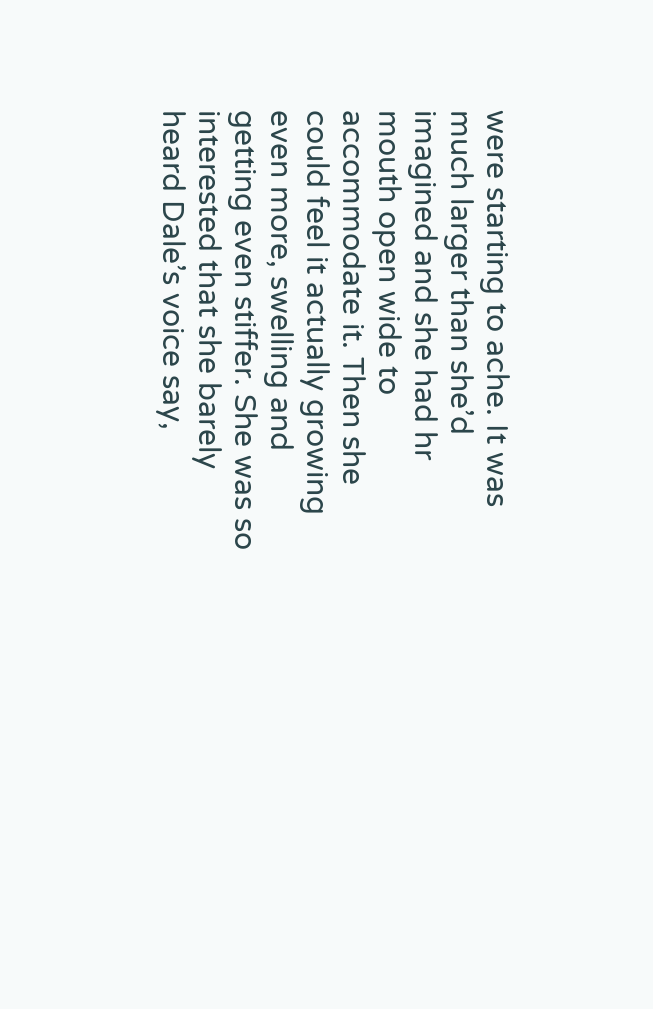were starting to ache. It was much larger than she’d imagined and she had hr mouth open wide to accommodate it. Then she could feel it actually growing even more, swelling and getting even stiffer. She was so interested that she barely heard Dale’s voice say,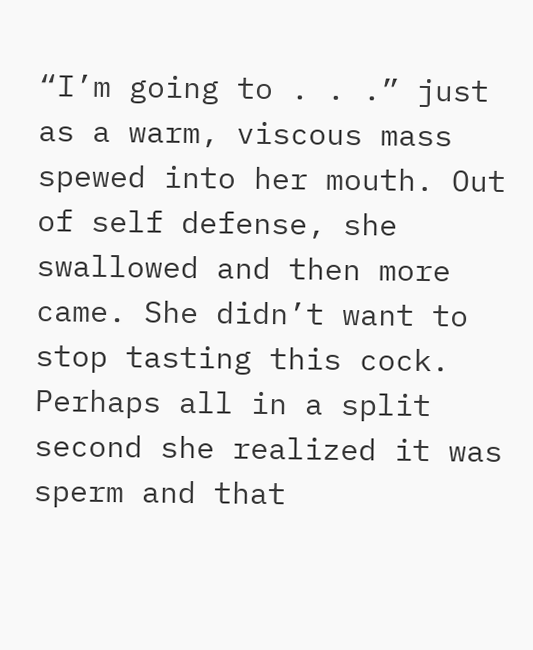“I’m going to . . .” just as a warm, viscous mass spewed into her mouth. Out of self defense, she swallowed and then more came. She didn’t want to stop tasting this cock. Perhaps all in a split second she realized it was sperm and that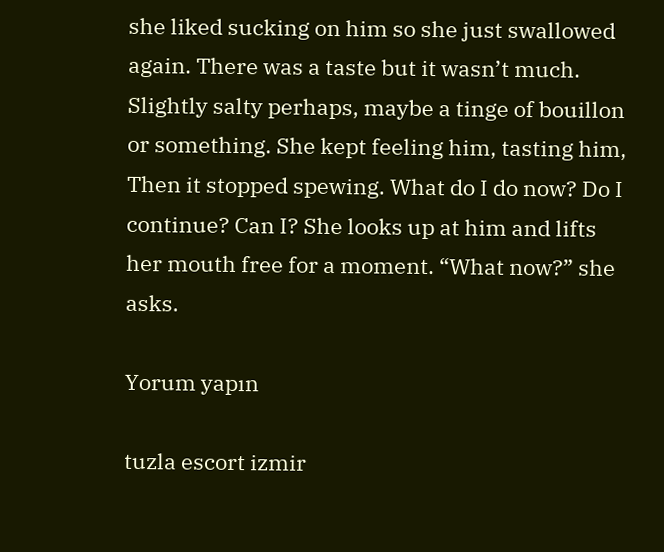she liked sucking on him so she just swallowed again. There was a taste but it wasn’t much. Slightly salty perhaps, maybe a tinge of bouillon or something. She kept feeling him, tasting him, Then it stopped spewing. What do I do now? Do I continue? Can I? She looks up at him and lifts her mouth free for a moment. “What now?” she asks.

Yorum yapın

tuzla escort izmir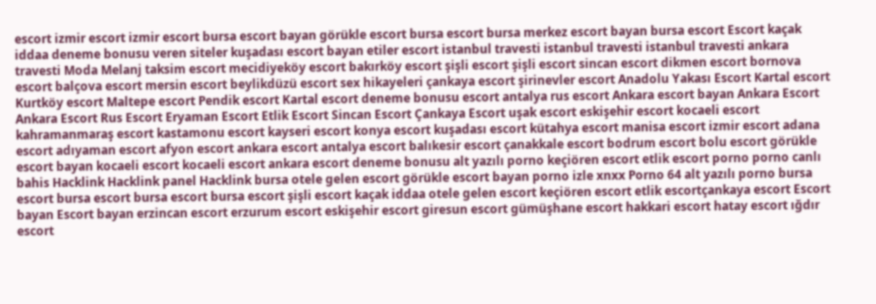escort izmir escort izmir escort bursa escort bayan görükle escort bursa escort bursa merkez escort bayan bursa escort Escort kaçak iddaa deneme bonusu veren siteler kuşadası escort bayan etiler escort istanbul travesti istanbul travesti istanbul travesti ankara travesti Moda Melanj taksim escort mecidiyeköy escort bakırköy escort şişli escort şişli escort sincan escort dikmen escort bornova escort balçova escort mersin escort beylikdüzü escort sex hikayeleri çankaya escort şirinevler escort Anadolu Yakası Escort Kartal escort Kurtköy escort Maltepe escort Pendik escort Kartal escort deneme bonusu escort antalya rus escort Ankara escort bayan Ankara Escort Ankara Escort Rus Escort Eryaman Escort Etlik Escort Sincan Escort Çankaya Escort uşak escort eskişehir escort kocaeli escort kahramanmaraş escort kastamonu escort kayseri escort konya escort kuşadası escort kütahya escort manisa escort izmir escort adana escort adıyaman escort afyon escort ankara escort antalya escort balıkesir escort çanakkale escort bodrum escort bolu escort görükle escort bayan kocaeli escort kocaeli escort ankara escort deneme bonusu alt yazılı porno keçiören escort etlik escort porno porno canlı bahis Hacklink Hacklink panel Hacklink bursa otele gelen escort görükle escort bayan porno izle xnxx Porno 64 alt yazılı porno bursa escort bursa escort bursa escort bursa escort şişli escort kaçak iddaa otele gelen escort keçiören escort etlik escortçankaya escort Escort bayan Escort bayan erzincan escort erzurum escort eskişehir escort giresun escort gümüşhane escort hakkari escort hatay escort ığdır escort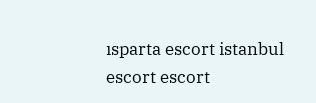ısparta escort istanbul escort escort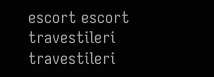escort escort travestileri travestileri